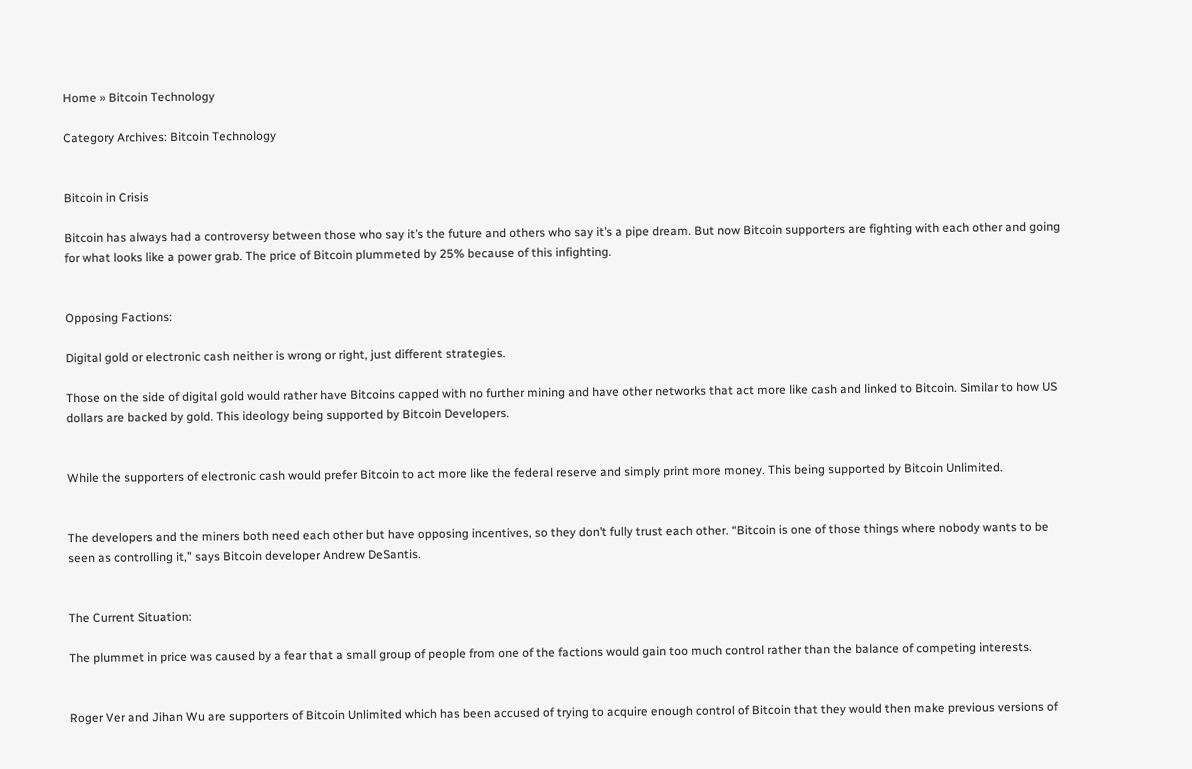Home » Bitcoin Technology

Category Archives: Bitcoin Technology


Bitcoin in Crisis

Bitcoin has always had a controversy between those who say it’s the future and others who say it’s a pipe dream. But now Bitcoin supporters are fighting with each other and going for what looks like a power grab. The price of Bitcoin plummeted by 25% because of this infighting.


Opposing Factions:

Digital gold or electronic cash neither is wrong or right, just different strategies.

Those on the side of digital gold would rather have Bitcoins capped with no further mining and have other networks that act more like cash and linked to Bitcoin. Similar to how US dollars are backed by gold. This ideology being supported by Bitcoin Developers.


While the supporters of electronic cash would prefer Bitcoin to act more like the federal reserve and simply print more money. This being supported by Bitcoin Unlimited.


The developers and the miners both need each other but have opposing incentives, so they don’t fully trust each other. “Bitcoin is one of those things where nobody wants to be seen as controlling it,” says Bitcoin developer Andrew DeSantis.


The Current Situation:

The plummet in price was caused by a fear that a small group of people from one of the factions would gain too much control rather than the balance of competing interests.


Roger Ver and Jihan Wu are supporters of Bitcoin Unlimited which has been accused of trying to acquire enough control of Bitcoin that they would then make previous versions of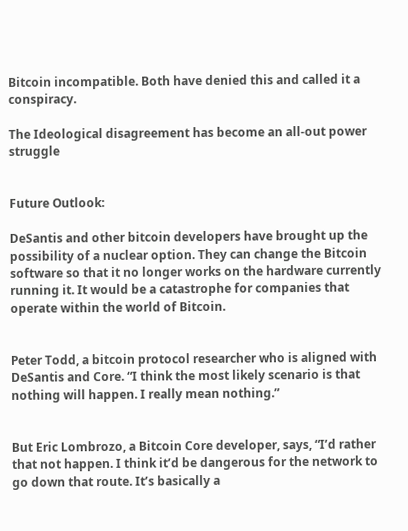Bitcoin incompatible. Both have denied this and called it a conspiracy.

The Ideological disagreement has become an all-out power struggle


Future Outlook:

DeSantis and other bitcoin developers have brought up the possibility of a nuclear option. They can change the Bitcoin software so that it no longer works on the hardware currently running it. It would be a catastrophe for companies that operate within the world of Bitcoin.


Peter Todd, a bitcoin protocol researcher who is aligned with DeSantis and Core. “I think the most likely scenario is that nothing will happen. I really mean nothing.”


But Eric Lombrozo, a Bitcoin Core developer, says, “I’d rather that not happen. I think it’d be dangerous for the network to go down that route. It’s basically a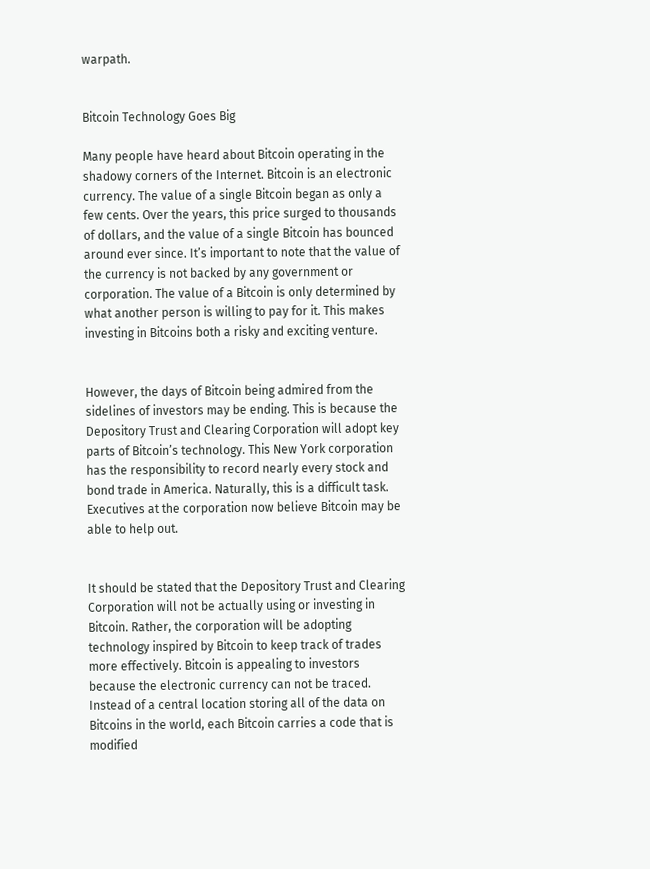warpath.


Bitcoin Technology Goes Big

Many people have heard about Bitcoin operating in the shadowy corners of the Internet. Bitcoin is an electronic currency. The value of a single Bitcoin began as only a few cents. Over the years, this price surged to thousands of dollars, and the value of a single Bitcoin has bounced around ever since. It’s important to note that the value of the currency is not backed by any government or corporation. The value of a Bitcoin is only determined by what another person is willing to pay for it. This makes investing in Bitcoins both a risky and exciting venture.


However, the days of Bitcoin being admired from the sidelines of investors may be ending. This is because the Depository Trust and Clearing Corporation will adopt key parts of Bitcoin’s technology. This New York corporation has the responsibility to record nearly every stock and bond trade in America. Naturally, this is a difficult task. Executives at the corporation now believe Bitcoin may be able to help out.


It should be stated that the Depository Trust and Clearing Corporation will not be actually using or investing in Bitcoin. Rather, the corporation will be adopting technology inspired by Bitcoin to keep track of trades more effectively. Bitcoin is appealing to investors because the electronic currency can not be traced. Instead of a central location storing all of the data on Bitcoins in the world, each Bitcoin carries a code that is modified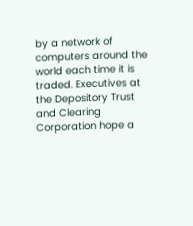by a network of computers around the world each time it is traded. Executives at the Depository Trust and Clearing Corporation hope a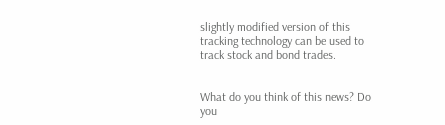slightly modified version of this tracking technology can be used to track stock and bond trades.


What do you think of this news? Do you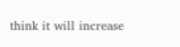think it will increase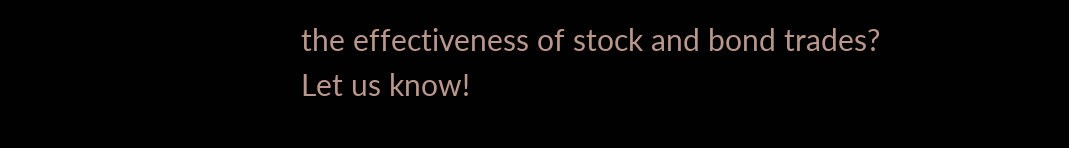the effectiveness of stock and bond trades? Let us know!